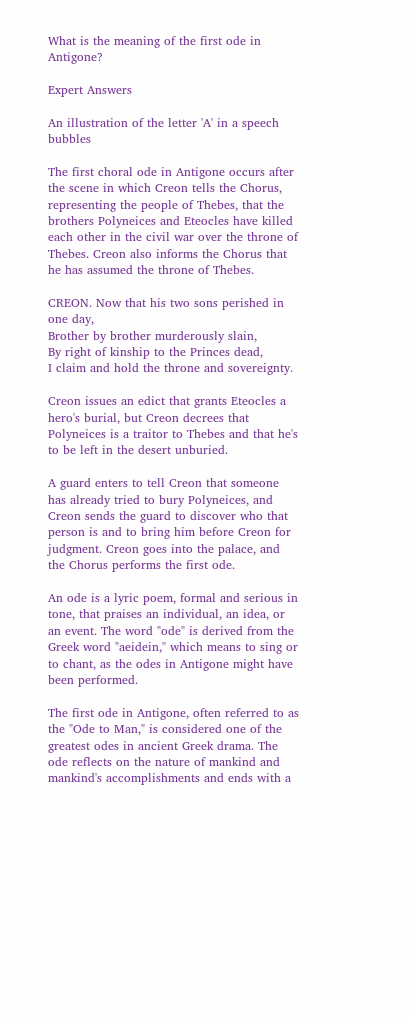What is the meaning of the first ode in Antigone?

Expert Answers

An illustration of the letter 'A' in a speech bubbles

The first choral ode in Antigone occurs after the scene in which Creon tells the Chorus, representing the people of Thebes, that the brothers Polyneices and Eteocles have killed each other in the civil war over the throne of Thebes. Creon also informs the Chorus that he has assumed the throne of Thebes.

CREON. Now that his two sons perished in one day,
Brother by brother murderously slain,
By right of kinship to the Princes dead,
I claim and hold the throne and sovereignty.

Creon issues an edict that grants Eteocles a hero's burial, but Creon decrees that Polyneices is a traitor to Thebes and that he's to be left in the desert unburied.

A guard enters to tell Creon that someone has already tried to bury Polyneices, and Creon sends the guard to discover who that person is and to bring him before Creon for judgment. Creon goes into the palace, and the Chorus performs the first ode.

An ode is a lyric poem, formal and serious in tone, that praises an individual, an idea, or an event. The word "ode" is derived from the Greek word "aeidein," which means to sing or to chant, as the odes in Antigone might have been performed.

The first ode in Antigone, often referred to as the "Ode to Man," is considered one of the greatest odes in ancient Greek drama. The ode reflects on the nature of mankind and mankind's accomplishments and ends with a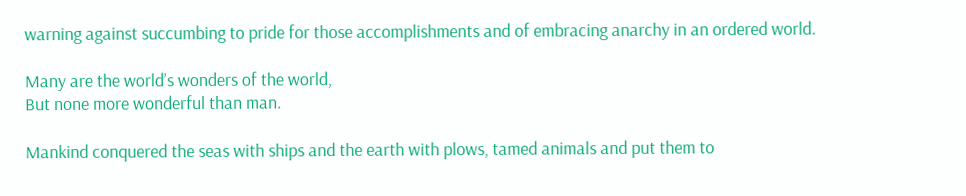warning against succumbing to pride for those accomplishments and of embracing anarchy in an ordered world.

Many are the world’s wonders of the world,
But none more wonderful than man.

Mankind conquered the seas with ships and the earth with plows, tamed animals and put them to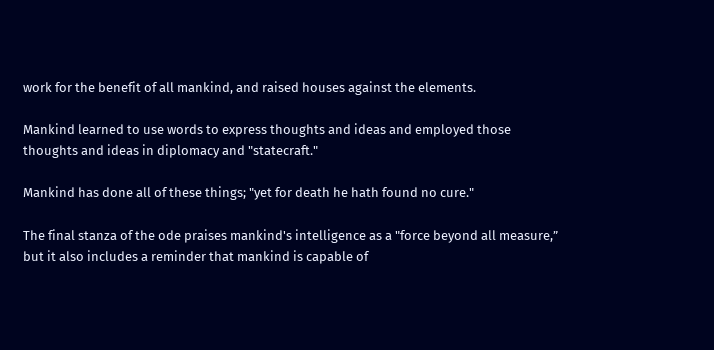work for the benefit of all mankind, and raised houses against the elements.

Mankind learned to use words to express thoughts and ideas and employed those thoughts and ideas in diplomacy and "statecraft."

Mankind has done all of these things; "yet for death he hath found no cure."

The final stanza of the ode praises mankind's intelligence as a "force beyond all measure,” but it also includes a reminder that mankind is capable of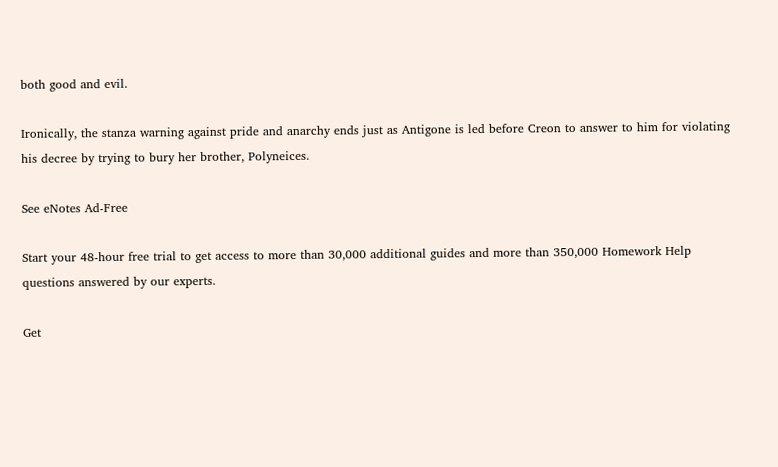both good and evil.

Ironically, the stanza warning against pride and anarchy ends just as Antigone is led before Creon to answer to him for violating his decree by trying to bury her brother, Polyneices.

See eNotes Ad-Free

Start your 48-hour free trial to get access to more than 30,000 additional guides and more than 350,000 Homework Help questions answered by our experts.

Get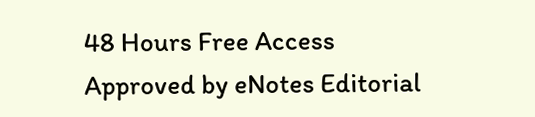48 Hours Free Access
Approved by eNotes Editorial